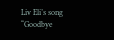Liv Eli’s song “Goodbye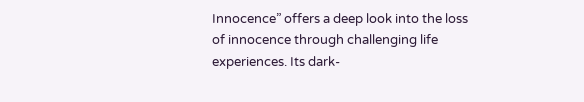Innocence” offers a deep look into the loss of innocence through challenging life experiences. Its dark-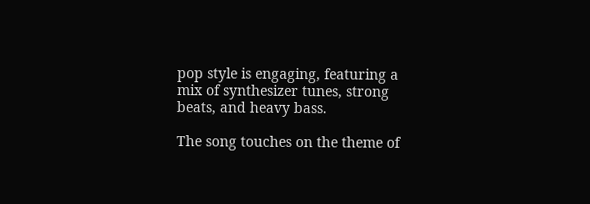pop style is engaging, featuring a mix of synthesizer tunes, strong beats, and heavy bass.

The song touches on the theme of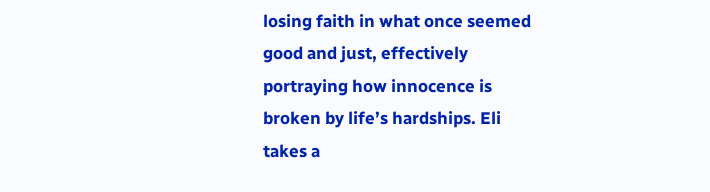losing faith in what once seemed good and just, effectively portraying how innocence is broken by life’s hardships. Eli takes a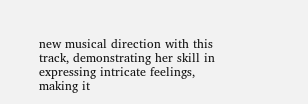new musical direction with this track, demonstrating her skill in expressing intricate feelings, making it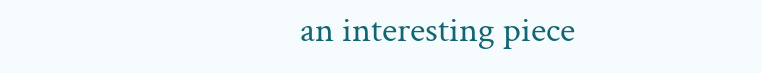an interesting piece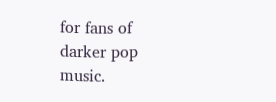for fans of darker pop music.